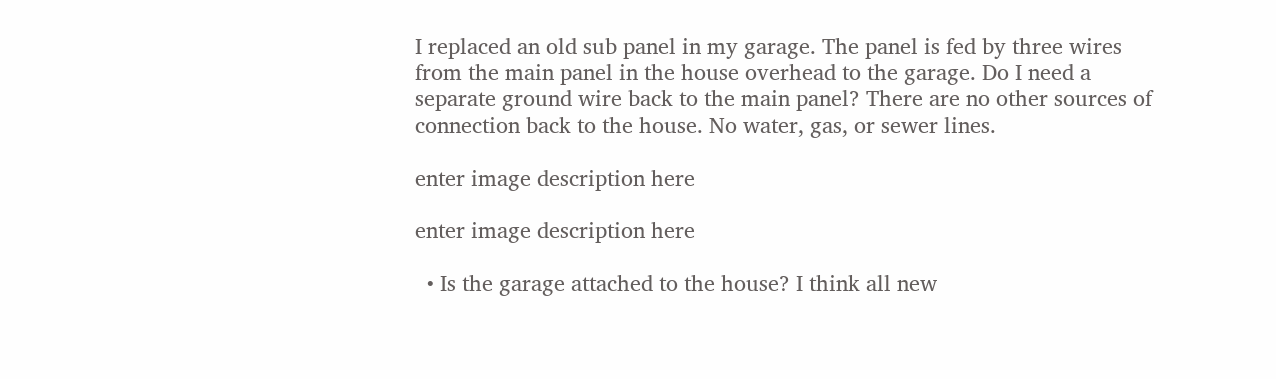I replaced an old sub panel in my garage. The panel is fed by three wires from the main panel in the house overhead to the garage. Do I need a separate ground wire back to the main panel? There are no other sources of connection back to the house. No water, gas, or sewer lines.

enter image description here

enter image description here

  • Is the garage attached to the house? I think all new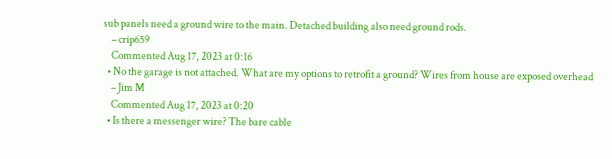sub panels need a ground wire to the main. Detached building also need ground rods.
    – crip659
    Commented Aug 17, 2023 at 0:16
  • No the garage is not attached. What are my options to retrofit a ground? Wires from house are exposed overhead
    – Jim M
    Commented Aug 17, 2023 at 0:20
  • Is there a messenger wire? The bare cable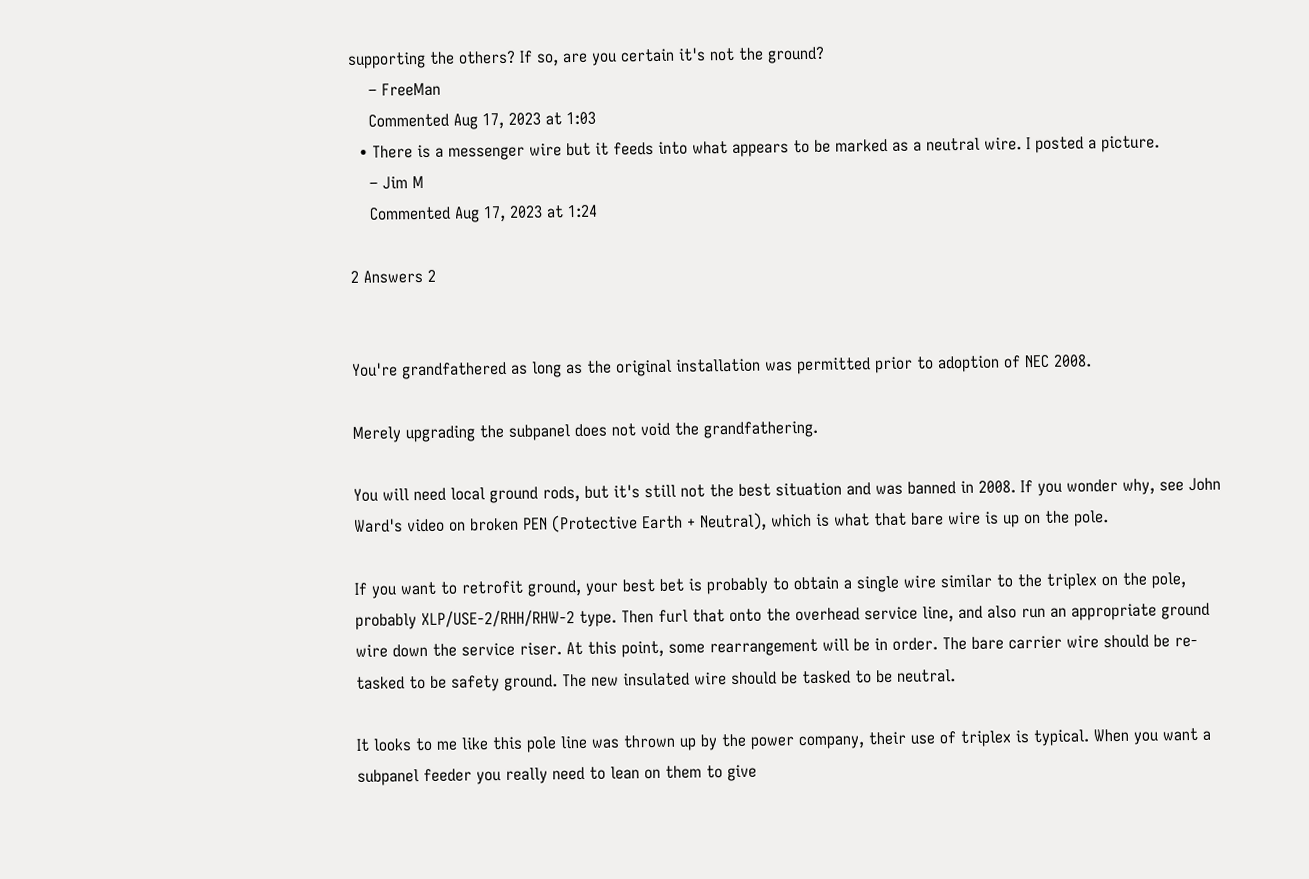supporting the others? If so, are you certain it's not the ground?
    – FreeMan
    Commented Aug 17, 2023 at 1:03
  • There is a messenger wire but it feeds into what appears to be marked as a neutral wire. I posted a picture.
    – Jim M
    Commented Aug 17, 2023 at 1:24

2 Answers 2


You're grandfathered as long as the original installation was permitted prior to adoption of NEC 2008.

Merely upgrading the subpanel does not void the grandfathering.

You will need local ground rods, but it's still not the best situation and was banned in 2008. If you wonder why, see John Ward's video on broken PEN (Protective Earth + Neutral), which is what that bare wire is up on the pole.

If you want to retrofit ground, your best bet is probably to obtain a single wire similar to the triplex on the pole, probably XLP/USE-2/RHH/RHW-2 type. Then furl that onto the overhead service line, and also run an appropriate ground wire down the service riser. At this point, some rearrangement will be in order. The bare carrier wire should be re-tasked to be safety ground. The new insulated wire should be tasked to be neutral.

It looks to me like this pole line was thrown up by the power company, their use of triplex is typical. When you want a subpanel feeder you really need to lean on them to give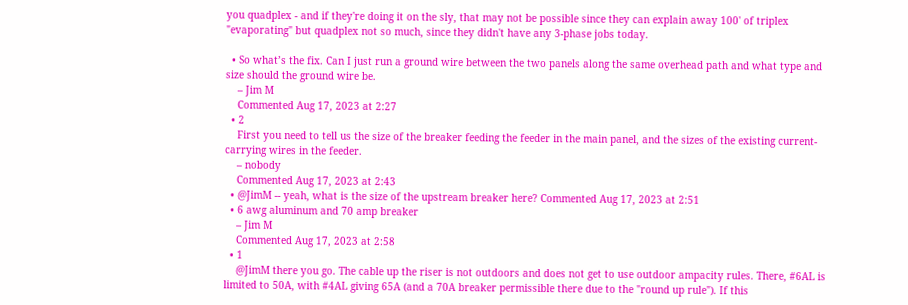you quadplex - and if they're doing it on the sly, that may not be possible since they can explain away 100' of triplex "evaporating" but quadplex not so much, since they didn't have any 3-phase jobs today.

  • So what’s the fix. Can I just run a ground wire between the two panels along the same overhead path and what type and size should the ground wire be.
    – Jim M
    Commented Aug 17, 2023 at 2:27
  • 2
    First you need to tell us the size of the breaker feeding the feeder in the main panel, and the sizes of the existing current-carrying wires in the feeder.
    – nobody
    Commented Aug 17, 2023 at 2:43
  • @JimM -- yeah, what is the size of the upstream breaker here? Commented Aug 17, 2023 at 2:51
  • 6 awg aluminum and 70 amp breaker
    – Jim M
    Commented Aug 17, 2023 at 2:58
  • 1
    @JimM there you go. The cable up the riser is not outdoors and does not get to use outdoor ampacity rules. There, #6AL is limited to 50A, with #4AL giving 65A (and a 70A breaker permissible there due to the "round up rule"). If this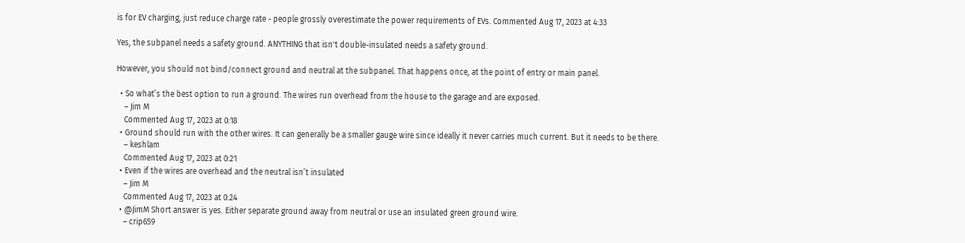is for EV charging, just reduce charge rate - people grossly overestimate the power requirements of EVs. Commented Aug 17, 2023 at 4:33

Yes, the subpanel needs a safety ground. ANYTHING that isn't double-insulated needs a safety ground.

However, you should not bind/connect ground and neutral at the subpanel. That happens once, at the point of entry or main panel.

  • So what’s the best option to run a ground. The wires run overhead from the house to the garage and are exposed.
    – Jim M
    Commented Aug 17, 2023 at 0:18
  • Ground should run with the other wires. It can generally be a smaller gauge wire since ideally it never carries much current. But it needs to be there.
    – keshlam
    Commented Aug 17, 2023 at 0:21
  • Even if the wires are overhead and the neutral isn’t insulated
    – Jim M
    Commented Aug 17, 2023 at 0:24
  • @JimM Short answer is yes. Either separate ground away from neutral or use an insulated green ground wire.
    – crip659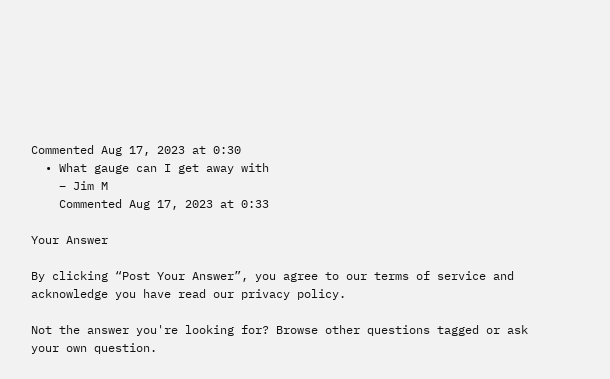Commented Aug 17, 2023 at 0:30
  • What gauge can I get away with
    – Jim M
    Commented Aug 17, 2023 at 0:33

Your Answer

By clicking “Post Your Answer”, you agree to our terms of service and acknowledge you have read our privacy policy.

Not the answer you're looking for? Browse other questions tagged or ask your own question.